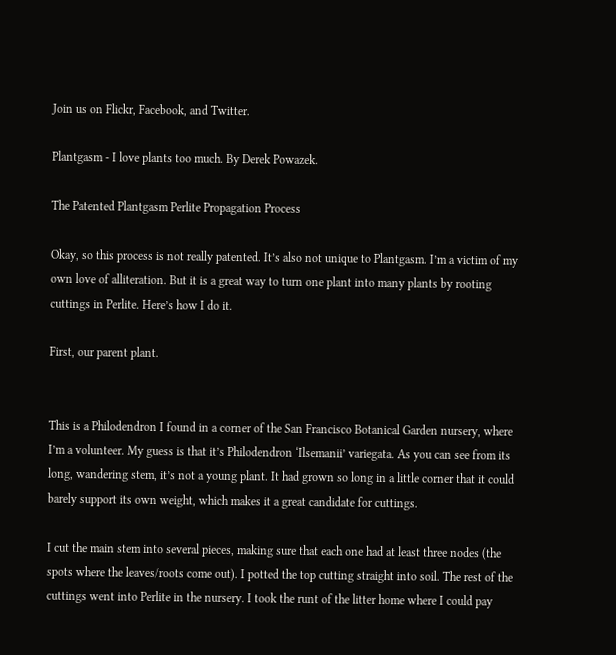Join us on Flickr, Facebook, and Twitter.

Plantgasm - I love plants too much. By Derek Powazek.

The Patented Plantgasm Perlite Propagation Process

Okay, so this process is not really patented. It’s also not unique to Plantgasm. I’m a victim of my own love of alliteration. But it is a great way to turn one plant into many plants by rooting cuttings in Perlite. Here’s how I do it.

First, our parent plant.


This is a Philodendron I found in a corner of the San Francisco Botanical Garden nursery, where I’m a volunteer. My guess is that it’s Philodendron ‘Ilsemanii’ variegata. As you can see from its long, wandering stem, it’s not a young plant. It had grown so long in a little corner that it could barely support its own weight, which makes it a great candidate for cuttings.

I cut the main stem into several pieces, making sure that each one had at least three nodes (the spots where the leaves/roots come out). I potted the top cutting straight into soil. The rest of the cuttings went into Perlite in the nursery. I took the runt of the litter home where I could pay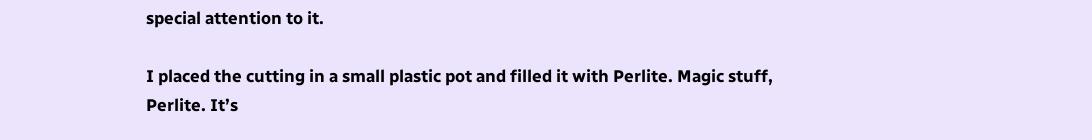special attention to it.

I placed the cutting in a small plastic pot and filled it with Perlite. Magic stuff, Perlite. It’s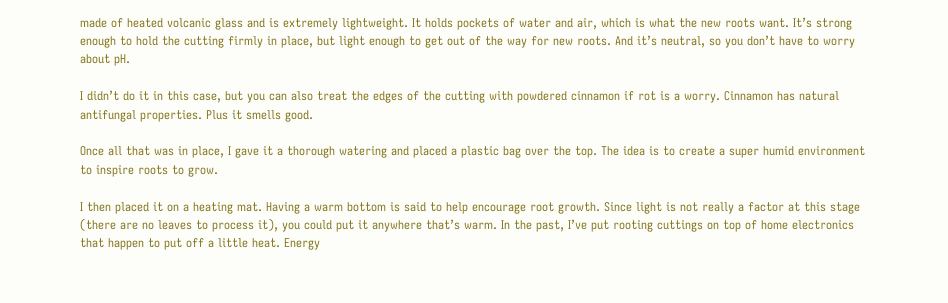made of heated volcanic glass and is extremely lightweight. It holds pockets of water and air, which is what the new roots want. It’s strong enough to hold the cutting firmly in place, but light enough to get out of the way for new roots. And it’s neutral, so you don’t have to worry about pH.

I didn’t do it in this case, but you can also treat the edges of the cutting with powdered cinnamon if rot is a worry. Cinnamon has natural antifungal properties. Plus it smells good.

Once all that was in place, I gave it a thorough watering and placed a plastic bag over the top. The idea is to create a super humid environment to inspire roots to grow.

I then placed it on a heating mat. Having a warm bottom is said to help encourage root growth. Since light is not really a factor at this stage (there are no leaves to process it), you could put it anywhere that’s warm. In the past, I’ve put rooting cuttings on top of home electronics that happen to put off a little heat. Energy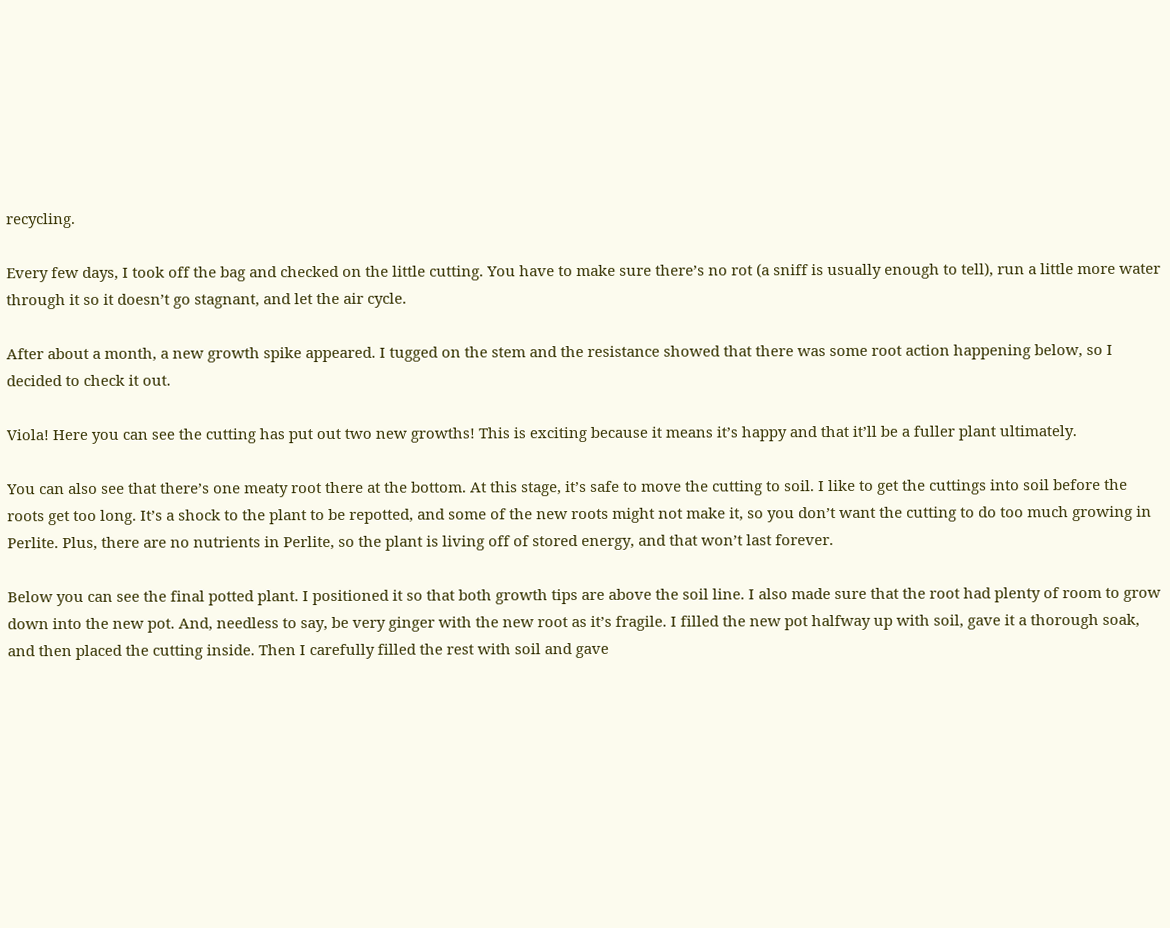recycling.

Every few days, I took off the bag and checked on the little cutting. You have to make sure there’s no rot (a sniff is usually enough to tell), run a little more water through it so it doesn’t go stagnant, and let the air cycle.

After about a month, a new growth spike appeared. I tugged on the stem and the resistance showed that there was some root action happening below, so I decided to check it out.

Viola! Here you can see the cutting has put out two new growths! This is exciting because it means it’s happy and that it’ll be a fuller plant ultimately.

You can also see that there’s one meaty root there at the bottom. At this stage, it’s safe to move the cutting to soil. I like to get the cuttings into soil before the roots get too long. It’s a shock to the plant to be repotted, and some of the new roots might not make it, so you don’t want the cutting to do too much growing in Perlite. Plus, there are no nutrients in Perlite, so the plant is living off of stored energy, and that won’t last forever.

Below you can see the final potted plant. I positioned it so that both growth tips are above the soil line. I also made sure that the root had plenty of room to grow down into the new pot. And, needless to say, be very ginger with the new root as it’s fragile. I filled the new pot halfway up with soil, gave it a thorough soak, and then placed the cutting inside. Then I carefully filled the rest with soil and gave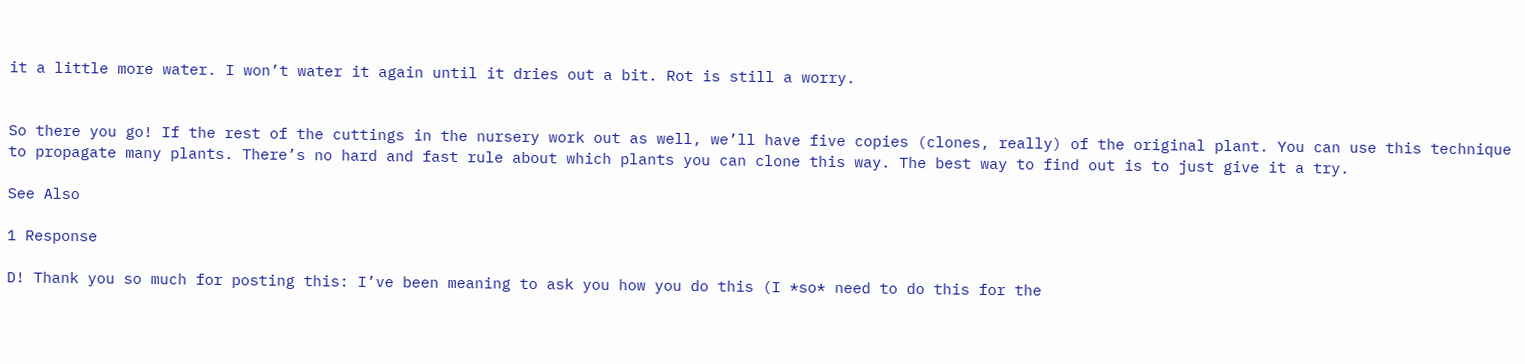it a little more water. I won’t water it again until it dries out a bit. Rot is still a worry.


So there you go! If the rest of the cuttings in the nursery work out as well, we’ll have five copies (clones, really) of the original plant. You can use this technique to propagate many plants. There’s no hard and fast rule about which plants you can clone this way. The best way to find out is to just give it a try.

See Also

1 Response

D! Thank you so much for posting this: I’ve been meaning to ask you how you do this (I *so* need to do this for the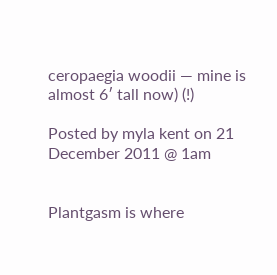ceropaegia woodii — mine is almost 6′ tall now) (!)

Posted by myla kent on 21 December 2011 @ 1am


Plantgasm is where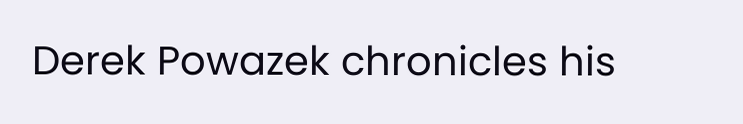Derek Powazek chronicles his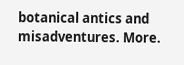botanical antics and misadventures. More.